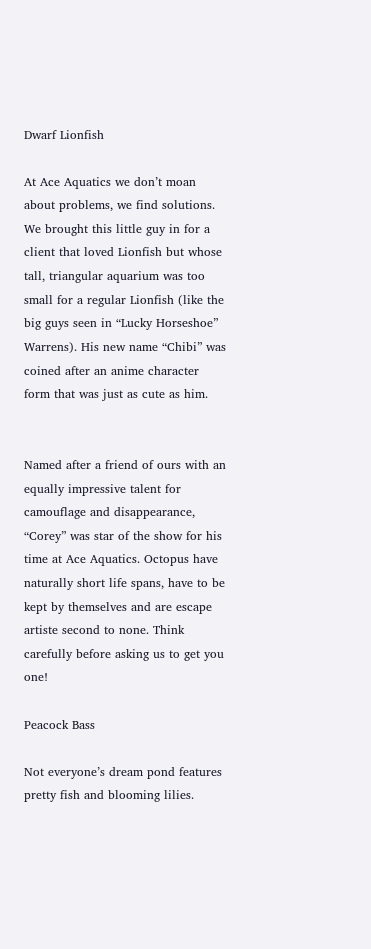Dwarf Lionfish

At Ace Aquatics we don’t moan about problems, we find solutions. We brought this little guy in for a client that loved Lionfish but whose tall, triangular aquarium was too small for a regular Lionfish (like the big guys seen in “Lucky Horseshoe” Warrens). His new name “Chibi” was coined after an anime character form that was just as cute as him.


Named after a friend of ours with an equally impressive talent for camouflage and disappearance, “Corey” was star of the show for his time at Ace Aquatics. Octopus have naturally short life spans, have to be kept by themselves and are escape artiste second to none. Think carefully before asking us to get you one!

Peacock Bass

Not everyone’s dream pond features pretty fish and blooming lilies.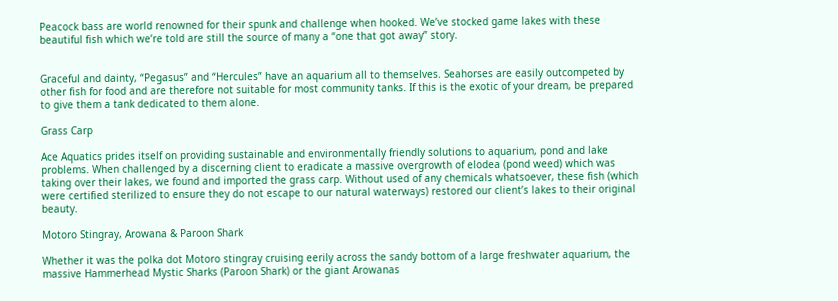Peacock bass are world renowned for their spunk and challenge when hooked. We’ve stocked game lakes with these beautiful fish which we’re told are still the source of many a “one that got away” story.


Graceful and dainty, “Pegasus” and “Hercules” have an aquarium all to themselves. Seahorses are easily outcompeted by other fish for food and are therefore not suitable for most community tanks. If this is the exotic of your dream, be prepared to give them a tank dedicated to them alone.

Grass Carp

Ace Aquatics prides itself on providing sustainable and environmentally friendly solutions to aquarium, pond and lake problems. When challenged by a discerning client to eradicate a massive overgrowth of elodea (pond weed) which was taking over their lakes, we found and imported the grass carp. Without used of any chemicals whatsoever, these fish (which were certified sterilized to ensure they do not escape to our natural waterways) restored our client’s lakes to their original beauty.

Motoro Stingray, Arowana & Paroon Shark

Whether it was the polka dot Motoro stingray cruising eerily across the sandy bottom of a large freshwater aquarium, the massive Hammerhead Mystic Sharks (Paroon Shark) or the giant Arowanas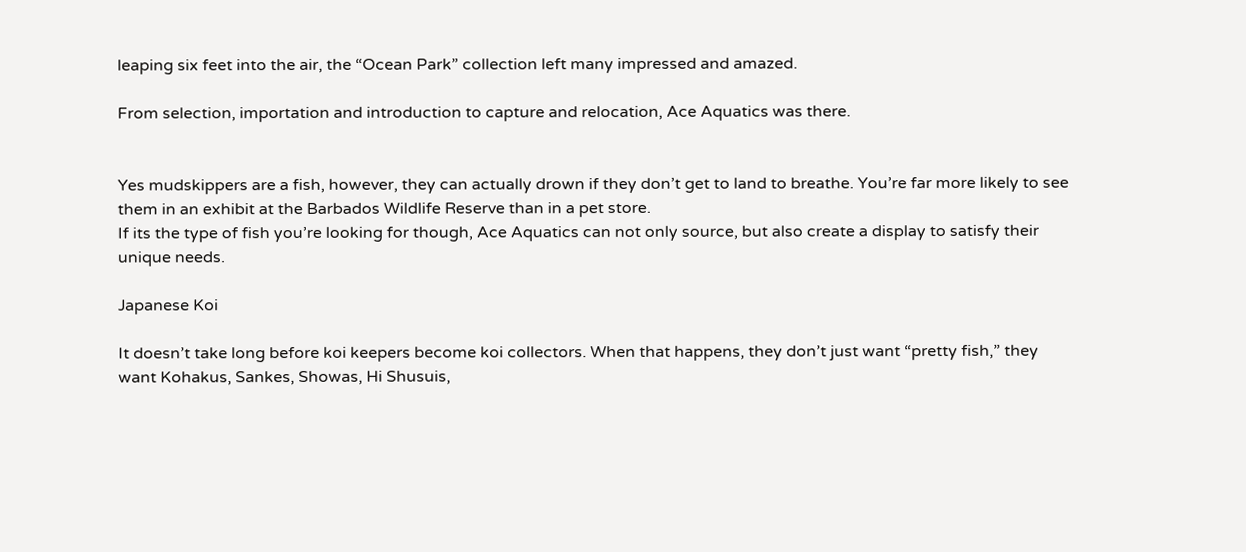leaping six feet into the air, the “Ocean Park” collection left many impressed and amazed.

From selection, importation and introduction to capture and relocation, Ace Aquatics was there.


Yes mudskippers are a fish, however, they can actually drown if they don’t get to land to breathe. You’re far more likely to see them in an exhibit at the Barbados Wildlife Reserve than in a pet store.
If its the type of fish you’re looking for though, Ace Aquatics can not only source, but also create a display to satisfy their unique needs.

Japanese Koi

It doesn’t take long before koi keepers become koi collectors. When that happens, they don’t just want “pretty fish,” they want Kohakus, Sankes, Showas, Hi Shusuis,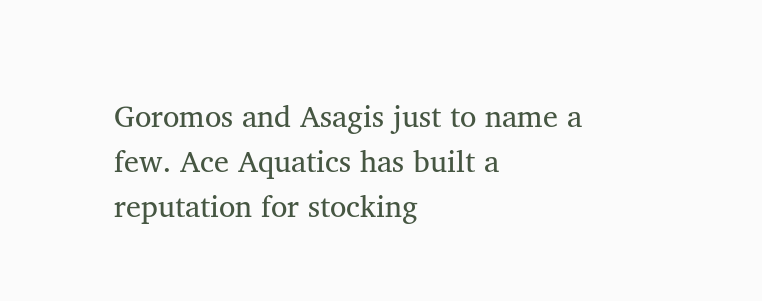Goromos and Asagis just to name a few. Ace Aquatics has built a reputation for stocking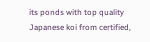its ponds with top quality Japanese koi from certified,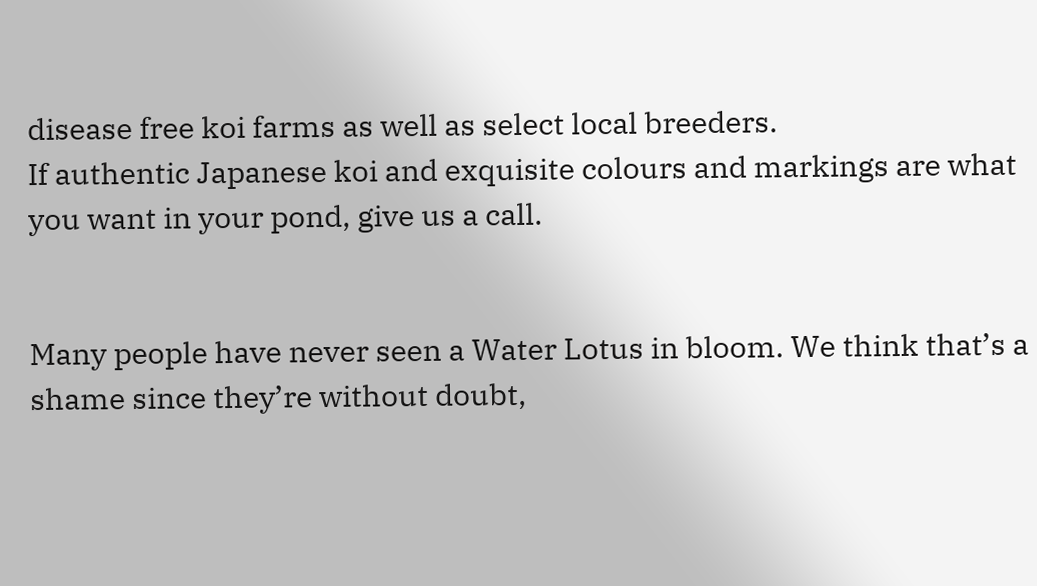disease free koi farms as well as select local breeders.
If authentic Japanese koi and exquisite colours and markings are what you want in your pond, give us a call.


Many people have never seen a Water Lotus in bloom. We think that’s a shame since they’re without doubt,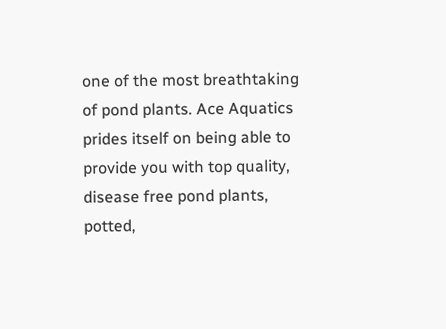one of the most breathtaking of pond plants. Ace Aquatics prides itself on being able to provide you with top quality, disease free pond plants, potted,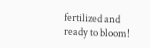fertilized and ready to bloom!